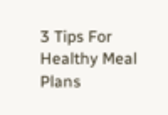3 Tips For Healthy Meal Plans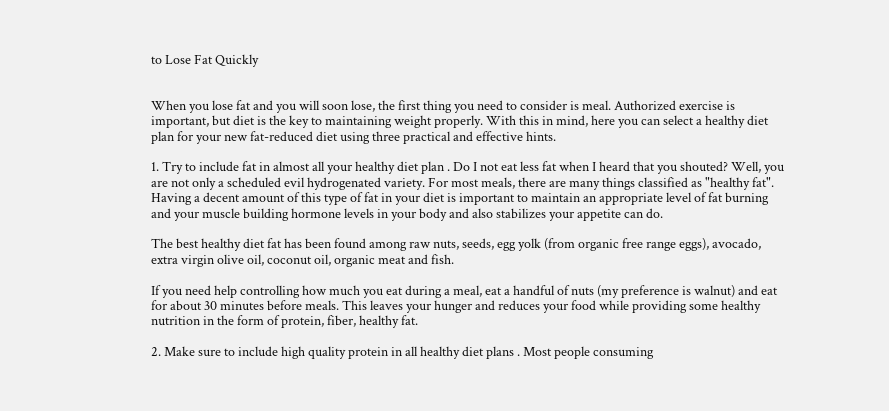to Lose Fat Quickly


When you lose fat and you will soon lose, the first thing you need to consider is meal. Authorized exercise is important, but diet is the key to maintaining weight properly. With this in mind, here you can select a healthy diet plan for your new fat-reduced diet using three practical and effective hints.

1. Try to include fat in almost all your healthy diet plan . Do I not eat less fat when I heard that you shouted? Well, you are not only a scheduled evil hydrogenated variety. For most meals, there are many things classified as "healthy fat". Having a decent amount of this type of fat in your diet is important to maintain an appropriate level of fat burning and your muscle building hormone levels in your body and also stabilizes your appetite can do.

The best healthy diet fat has been found among raw nuts, seeds, egg yolk (from organic free range eggs), avocado, extra virgin olive oil, coconut oil, organic meat and fish.

If you need help controlling how much you eat during a meal, eat a handful of nuts (my preference is walnut) and eat for about 30 minutes before meals. This leaves your hunger and reduces your food while providing some healthy nutrition in the form of protein, fiber, healthy fat.

2. Make sure to include high quality protein in all healthy diet plans . Most people consuming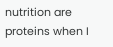nutrition are proteins when I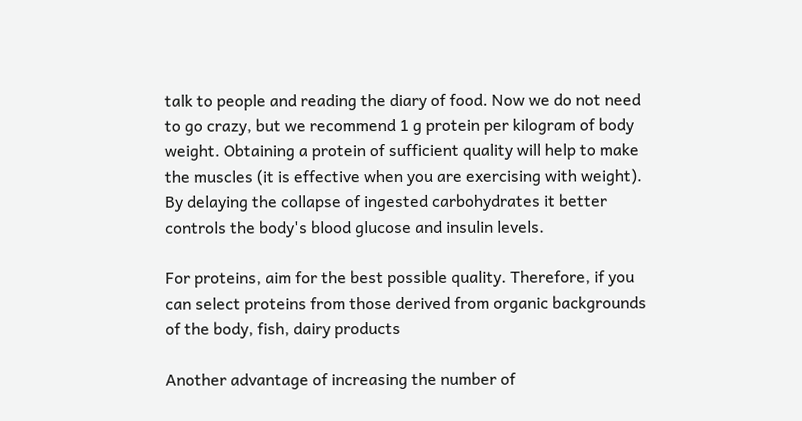talk to people and reading the diary of food. Now we do not need to go crazy, but we recommend 1 g protein per kilogram of body weight. Obtaining a protein of sufficient quality will help to make the muscles (it is effective when you are exercising with weight). By delaying the collapse of ingested carbohydrates it better controls the body's blood glucose and insulin levels.

For proteins, aim for the best possible quality. Therefore, if you can select proteins from those derived from organic backgrounds of the body, fish, dairy products

Another advantage of increasing the number of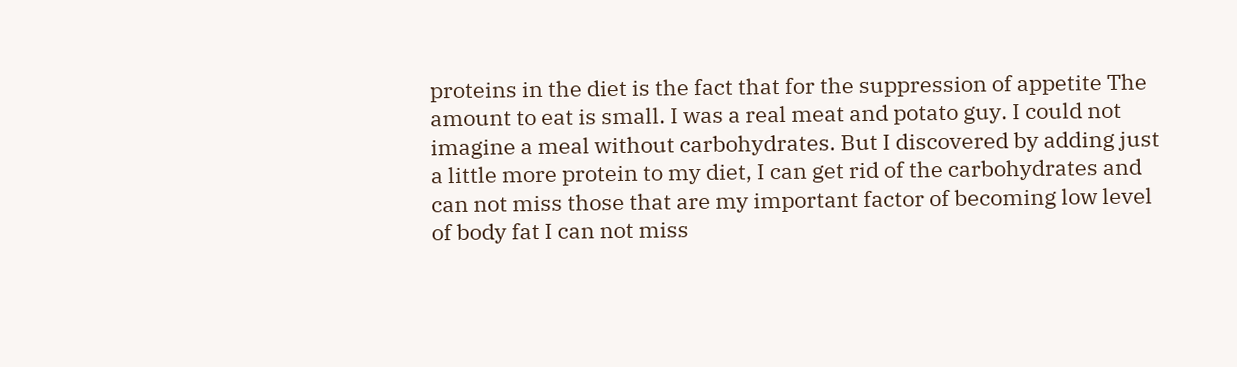proteins in the diet is the fact that for the suppression of appetite The amount to eat is small. I was a real meat and potato guy. I could not imagine a meal without carbohydrates. But I discovered by adding just a little more protein to my diet, I can get rid of the carbohydrates and can not miss those that are my important factor of becoming low level of body fat I can not miss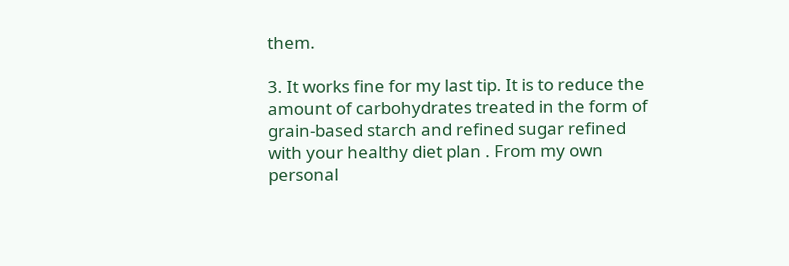them.

3. It works fine for my last tip. It is to reduce the amount of carbohydrates treated in the form of grain-based starch and refined sugar refined with your healthy diet plan . From my own personal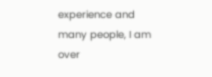experience and many people, I am over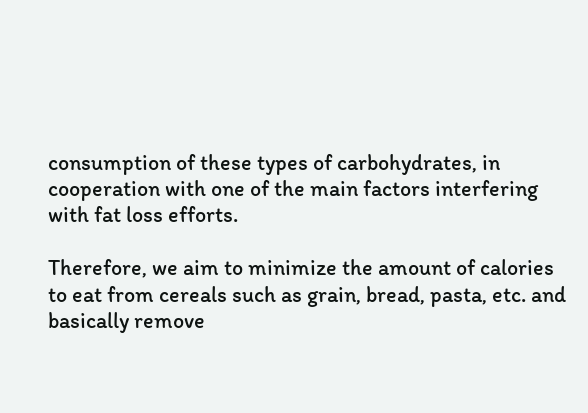consumption of these types of carbohydrates, in cooperation with one of the main factors interfering with fat loss efforts.

Therefore, we aim to minimize the amount of calories to eat from cereals such as grain, bread, pasta, etc. and basically remove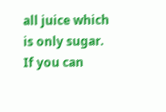all juice which is only sugar. If you can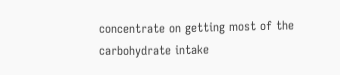concentrate on getting most of the carbohydrate intake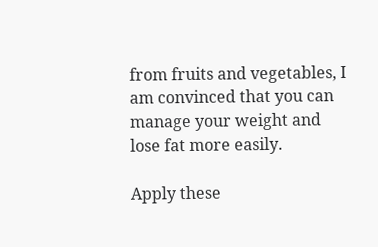from fruits and vegetables, I am convinced that you can manage your weight and lose fat more easily.

Apply these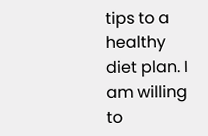tips to a healthy diet plan. I am willing to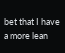bet that I have a more lean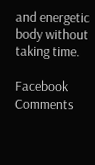and energetic body without taking time.

Facebook Comments